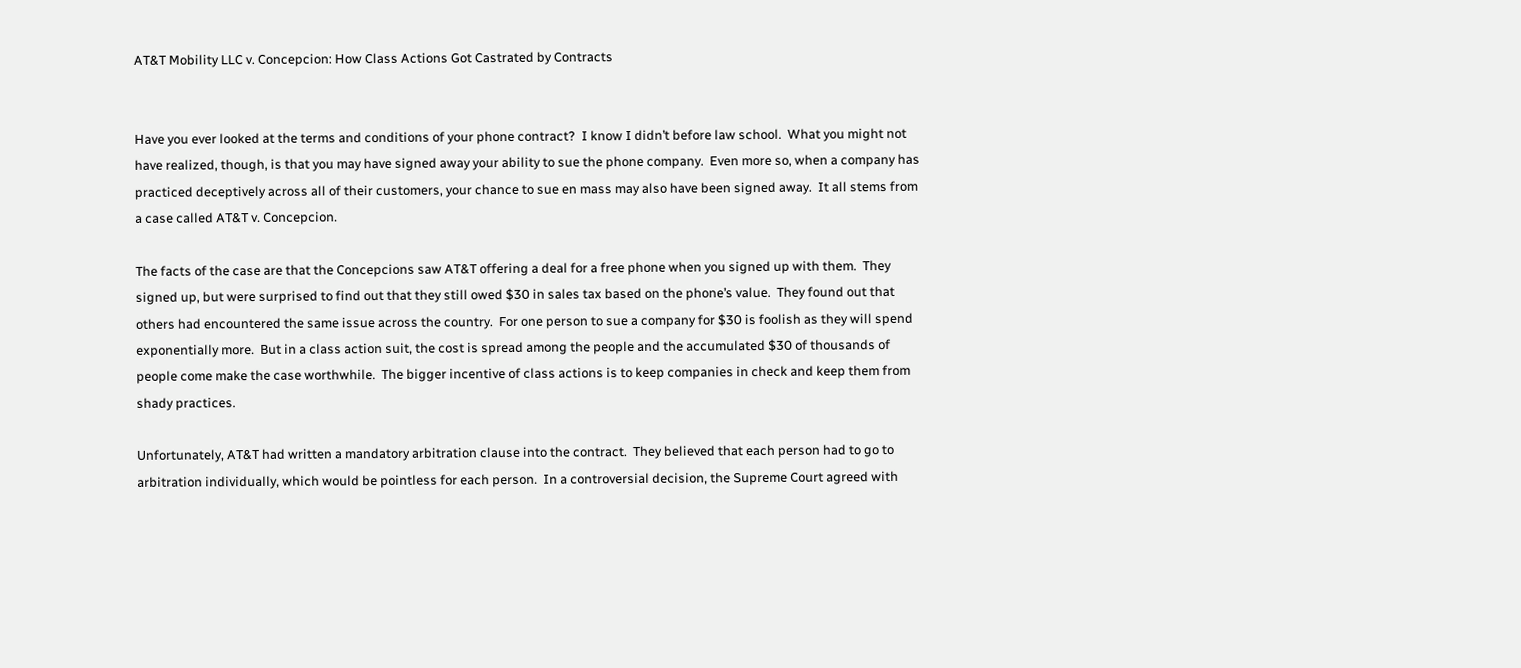AT&T Mobility LLC v. Concepcion: How Class Actions Got Castrated by Contracts


Have you ever looked at the terms and conditions of your phone contract?  I know I didn’t before law school.  What you might not have realized, though, is that you may have signed away your ability to sue the phone company.  Even more so, when a company has practiced deceptively across all of their customers, your chance to sue en mass may also have been signed away.  It all stems from a case called AT&T v. Concepcion.

The facts of the case are that the Concepcions saw AT&T offering a deal for a free phone when you signed up with them.  They signed up, but were surprised to find out that they still owed $30 in sales tax based on the phone’s value.  They found out that others had encountered the same issue across the country.  For one person to sue a company for $30 is foolish as they will spend exponentially more.  But in a class action suit, the cost is spread among the people and the accumulated $30 of thousands of people come make the case worthwhile.  The bigger incentive of class actions is to keep companies in check and keep them from shady practices.

Unfortunately, AT&T had written a mandatory arbitration clause into the contract.  They believed that each person had to go to arbitration individually, which would be pointless for each person.  In a controversial decision, the Supreme Court agreed with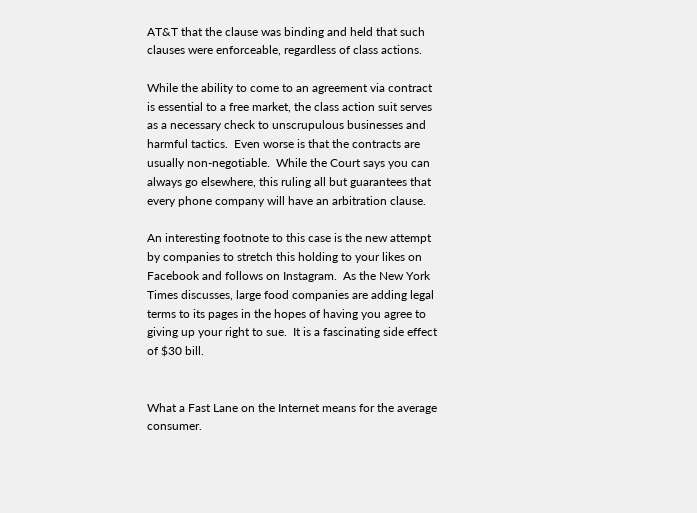AT&T that the clause was binding and held that such clauses were enforceable, regardless of class actions.

While the ability to come to an agreement via contract is essential to a free market, the class action suit serves as a necessary check to unscrupulous businesses and harmful tactics.  Even worse is that the contracts are usually non-negotiable.  While the Court says you can always go elsewhere, this ruling all but guarantees that every phone company will have an arbitration clause.

An interesting footnote to this case is the new attempt by companies to stretch this holding to your likes on Facebook and follows on Instagram.  As the New York Times discusses, large food companies are adding legal terms to its pages in the hopes of having you agree to giving up your right to sue.  It is a fascinating side effect of $30 bill.


What a Fast Lane on the Internet means for the average consumer.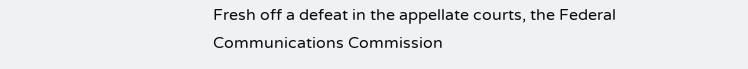Fresh off a defeat in the appellate courts, the Federal Communications Commission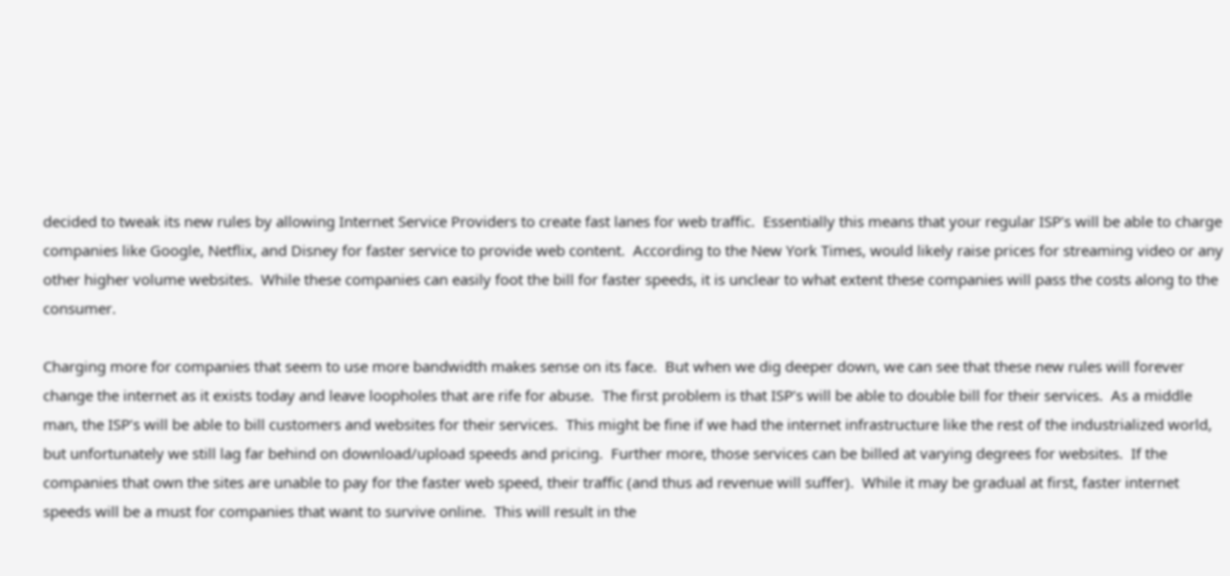decided to tweak its new rules by allowing Internet Service Providers to create fast lanes for web traffic.  Essentially this means that your regular ISP’s will be able to charge companies like Google, Netflix, and Disney for faster service to provide web content.  According to the New York Times, would likely raise prices for streaming video or any other higher volume websites.  While these companies can easily foot the bill for faster speeds, it is unclear to what extent these companies will pass the costs along to the consumer.

Charging more for companies that seem to use more bandwidth makes sense on its face.  But when we dig deeper down, we can see that these new rules will forever change the internet as it exists today and leave loopholes that are rife for abuse.  The first problem is that ISP’s will be able to double bill for their services.  As a middle man, the ISP’s will be able to bill customers and websites for their services.  This might be fine if we had the internet infrastructure like the rest of the industrialized world, but unfortunately we still lag far behind on download/upload speeds and pricing.  Further more, those services can be billed at varying degrees for websites.  If the companies that own the sites are unable to pay for the faster web speed, their traffic (and thus ad revenue will suffer).  While it may be gradual at first, faster internet speeds will be a must for companies that want to survive online.  This will result in the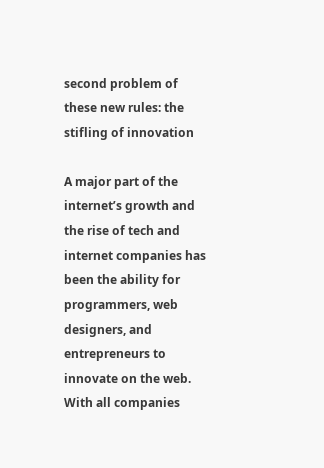second problem of these new rules: the stifling of innovation

A major part of the internet’s growth and the rise of tech and internet companies has been the ability for programmers, web designers, and entrepreneurs to innovate on the web.  With all companies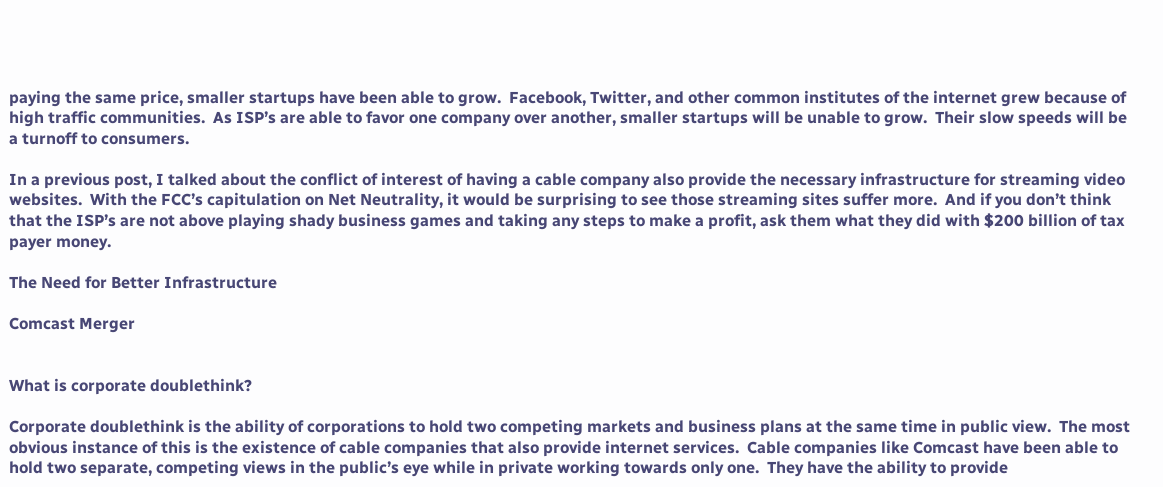paying the same price, smaller startups have been able to grow.  Facebook, Twitter, and other common institutes of the internet grew because of high traffic communities.  As ISP’s are able to favor one company over another, smaller startups will be unable to grow.  Their slow speeds will be a turnoff to consumers.

In a previous post, I talked about the conflict of interest of having a cable company also provide the necessary infrastructure for streaming video websites.  With the FCC’s capitulation on Net Neutrality, it would be surprising to see those streaming sites suffer more.  And if you don’t think that the ISP’s are not above playing shady business games and taking any steps to make a profit, ask them what they did with $200 billion of tax payer money.

The Need for Better Infrastructure

Comcast Merger


What is corporate doublethink?

Corporate doublethink is the ability of corporations to hold two competing markets and business plans at the same time in public view.  The most obvious instance of this is the existence of cable companies that also provide internet services.  Cable companies like Comcast have been able to hold two separate, competing views in the public’s eye while in private working towards only one.  They have the ability to provide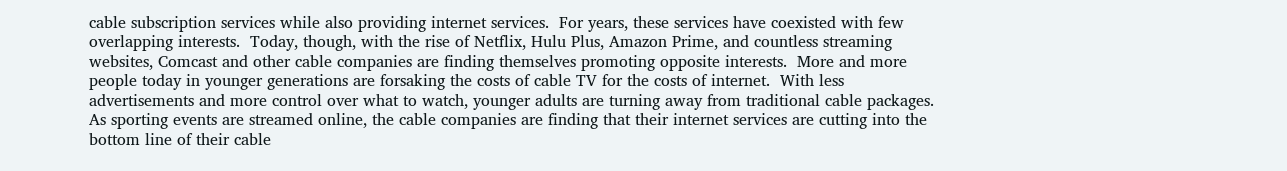cable subscription services while also providing internet services.  For years, these services have coexisted with few overlapping interests.  Today, though, with the rise of Netflix, Hulu Plus, Amazon Prime, and countless streaming websites, Comcast and other cable companies are finding themselves promoting opposite interests.  More and more people today in younger generations are forsaking the costs of cable TV for the costs of internet.  With less advertisements and more control over what to watch, younger adults are turning away from traditional cable packages.  As sporting events are streamed online, the cable companies are finding that their internet services are cutting into the bottom line of their cable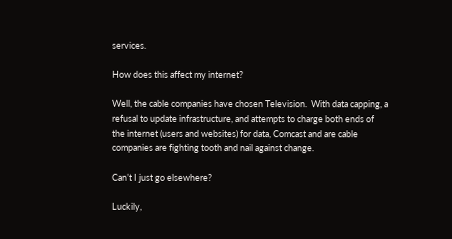services.

How does this affect my internet?

Well, the cable companies have chosen Television.  With data capping, a refusal to update infrastructure, and attempts to charge both ends of the internet (users and websites) for data, Comcast and are cable companies are fighting tooth and nail against change.

Can’t I just go elsewhere?

Luckily,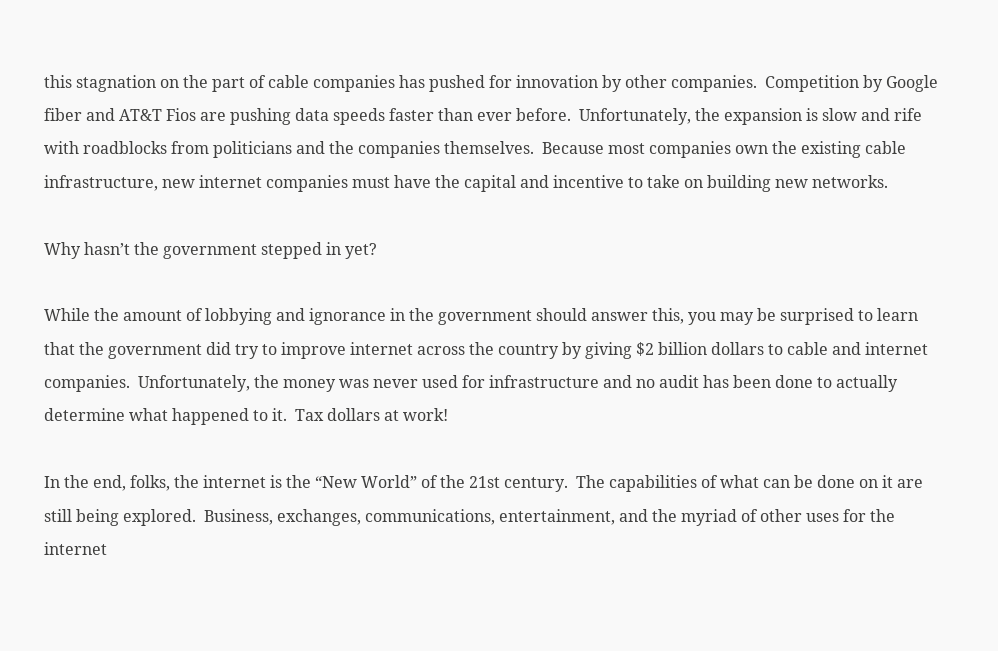this stagnation on the part of cable companies has pushed for innovation by other companies.  Competition by Google fiber and AT&T Fios are pushing data speeds faster than ever before.  Unfortunately, the expansion is slow and rife with roadblocks from politicians and the companies themselves.  Because most companies own the existing cable infrastructure, new internet companies must have the capital and incentive to take on building new networks.

Why hasn’t the government stepped in yet?

While the amount of lobbying and ignorance in the government should answer this, you may be surprised to learn that the government did try to improve internet across the country by giving $2 billion dollars to cable and internet companies.  Unfortunately, the money was never used for infrastructure and no audit has been done to actually determine what happened to it.  Tax dollars at work!

In the end, folks, the internet is the “New World” of the 21st century.  The capabilities of what can be done on it are still being explored.  Business, exchanges, communications, entertainment, and the myriad of other uses for the internet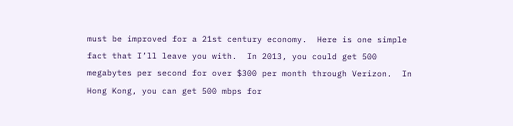must be improved for a 21st century economy.  Here is one simple fact that I’ll leave you with.  In 2013, you could get 500 megabytes per second for over $300 per month through Verizon.  In Hong Kong, you can get 500 mbps for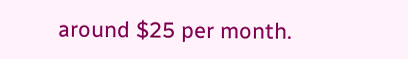around $25 per month.